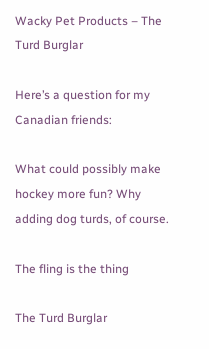Wacky Pet Products – The Turd Burglar

Here’s a question for my Canadian friends:

What could possibly make hockey more fun? Why adding dog turds, of course.

The fling is the thing

The Turd Burglar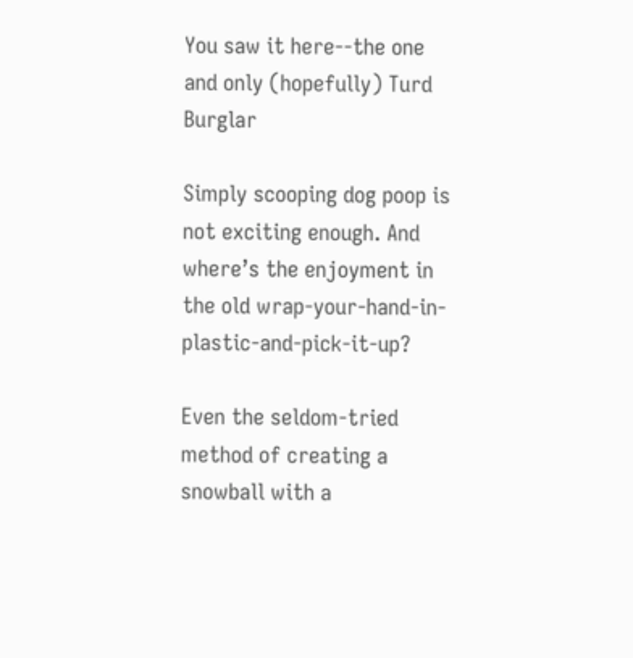You saw it here--the one and only (hopefully) Turd Burglar

Simply scooping dog poop is not exciting enough. And where’s the enjoyment in the old wrap-your-hand-in-plastic-and-pick-it-up?

Even the seldom-tried method of creating a snowball with a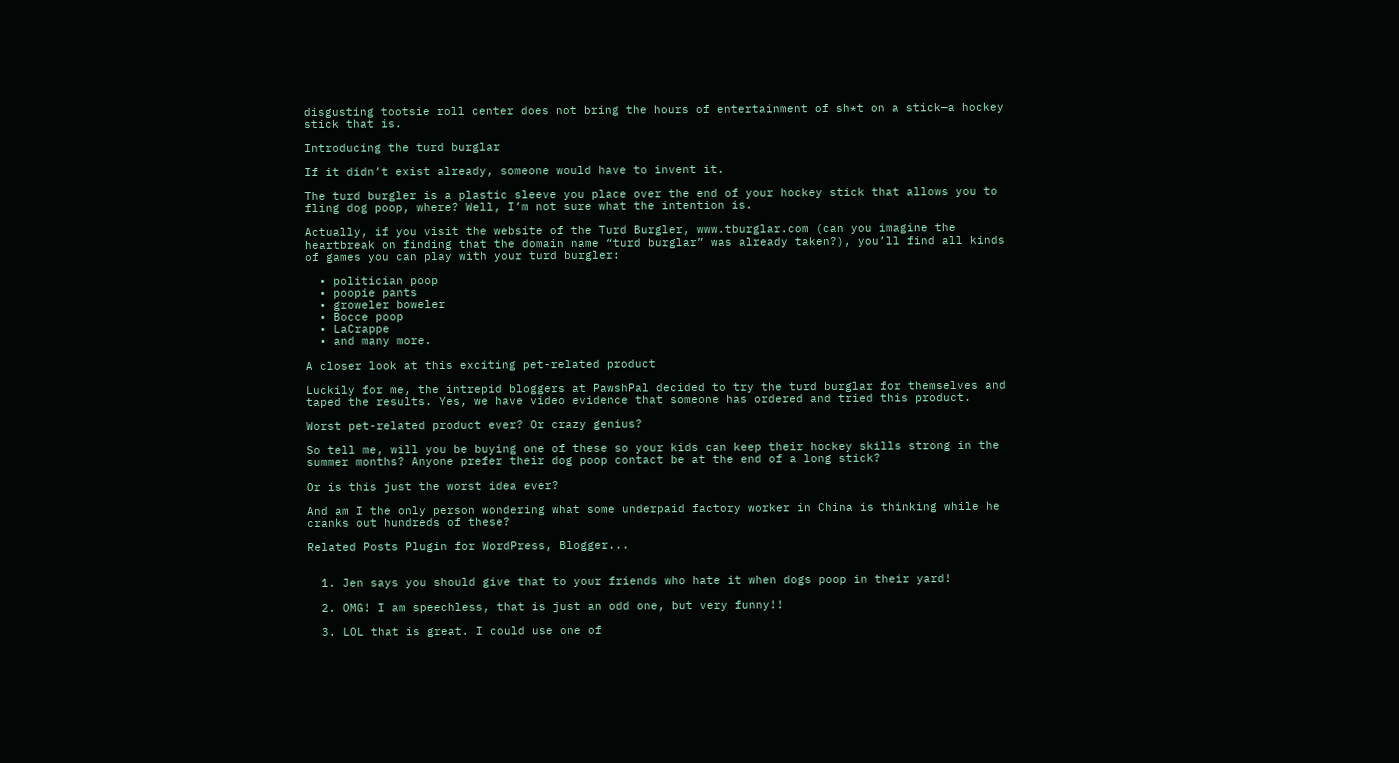disgusting tootsie roll center does not bring the hours of entertainment of sh*t on a stick—a hockey stick that is.

Introducing the turd burglar

If it didn’t exist already, someone would have to invent it.

The turd burgler is a plastic sleeve you place over the end of your hockey stick that allows you to fling dog poop, where? Well, I’m not sure what the intention is.

Actually, if you visit the website of the Turd Burgler, www.tburglar.com (can you imagine the heartbreak on finding that the domain name “turd burglar” was already taken?), you’ll find all kinds of games you can play with your turd burgler:

  • politician poop
  • poopie pants
  • groweler boweler
  • Bocce poop
  • LaCrappe
  • and many more.

A closer look at this exciting pet-related product

Luckily for me, the intrepid bloggers at PawshPal decided to try the turd burglar for themselves and taped the results. Yes, we have video evidence that someone has ordered and tried this product.

Worst pet-related product ever? Or crazy genius?

So tell me, will you be buying one of these so your kids can keep their hockey skills strong in the summer months? Anyone prefer their dog poop contact be at the end of a long stick?

Or is this just the worst idea ever?

And am I the only person wondering what some underpaid factory worker in China is thinking while he cranks out hundreds of these?

Related Posts Plugin for WordPress, Blogger...


  1. Jen says you should give that to your friends who hate it when dogs poop in their yard!

  2. OMG! I am speechless, that is just an odd one, but very funny!!

  3. LOL that is great. I could use one of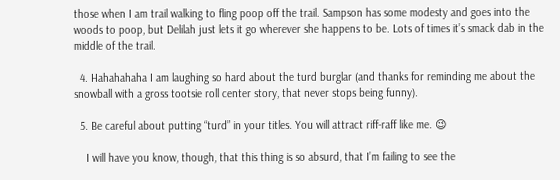those when I am trail walking to fling poop off the trail. Sampson has some modesty and goes into the woods to poop, but Delilah just lets it go wherever she happens to be. Lots of times it’s smack dab in the middle of the trail.

  4. Hahahahaha I am laughing so hard about the turd burglar (and thanks for reminding me about the snowball with a gross tootsie roll center story, that never stops being funny).

  5. Be careful about putting “turd” in your titles. You will attract riff-raff like me. 😉

    I will have you know, though, that this thing is so absurd, that I’m failing to see the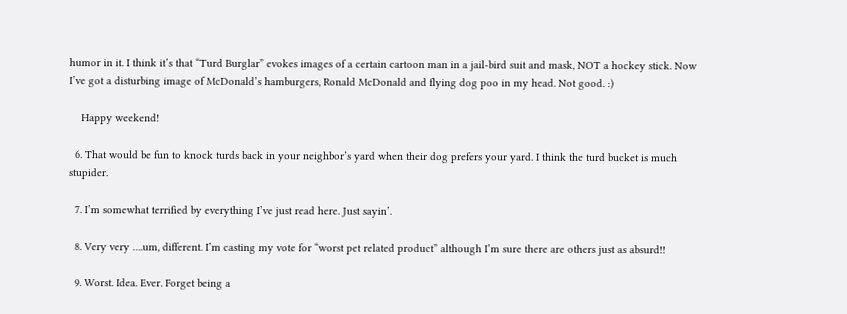humor in it. I think it’s that “Turd Burglar” evokes images of a certain cartoon man in a jail-bird suit and mask, NOT a hockey stick. Now I’ve got a disturbing image of McDonald’s hamburgers, Ronald McDonald and flying dog poo in my head. Not good. :)

    Happy weekend!

  6. That would be fun to knock turds back in your neighbor’s yard when their dog prefers your yard. I think the turd bucket is much stupider.

  7. I’m somewhat terrified by everything I’ve just read here. Just sayin’.

  8. Very very ….um, different. I’m casting my vote for “worst pet related product” although I’m sure there are others just as absurd!!

  9. Worst. Idea. Ever. Forget being a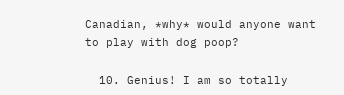Canadian, *why* would anyone want to play with dog poop?

  10. Genius! I am so totally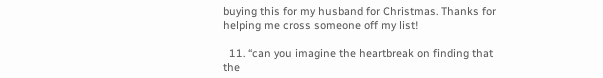buying this for my husband for Christmas. Thanks for helping me cross someone off my list!

  11. “can you imagine the heartbreak on finding that the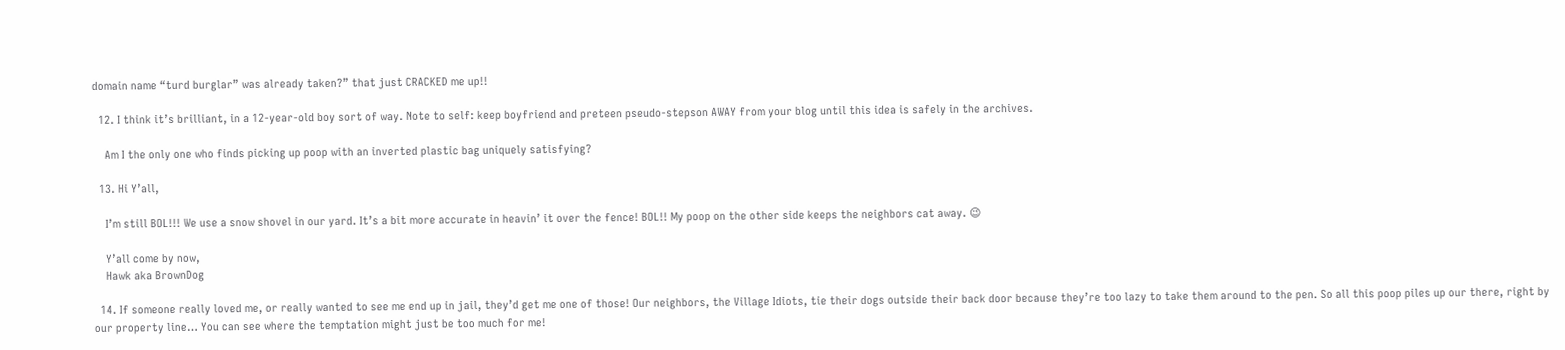domain name “turd burglar” was already taken?” that just CRACKED me up!!

  12. I think it’s brilliant, in a 12-year-old boy sort of way. Note to self: keep boyfriend and preteen pseudo-stepson AWAY from your blog until this idea is safely in the archives.

    Am I the only one who finds picking up poop with an inverted plastic bag uniquely satisfying?

  13. Hi Y’all,

    I’m still BOL!!! We use a snow shovel in our yard. It’s a bit more accurate in heavin’ it over the fence! BOL!! My poop on the other side keeps the neighbors cat away. 😉

    Y’all come by now,
    Hawk aka BrownDog

  14. If someone really loved me, or really wanted to see me end up in jail, they’d get me one of those! Our neighbors, the Village Idiots, tie their dogs outside their back door because they’re too lazy to take them around to the pen. So all this poop piles up our there, right by our property line… You can see where the temptation might just be too much for me!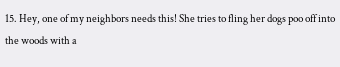15. Hey, one of my neighbors needs this! She tries to fling her dogs poo off into the woods with a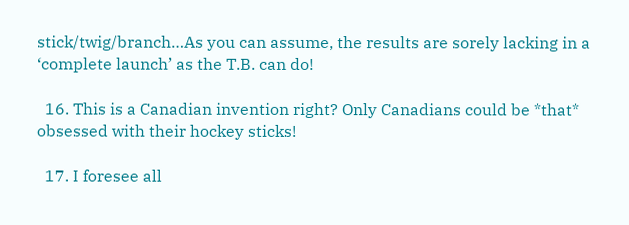stick/twig/branch…As you can assume, the results are sorely lacking in a ‘complete launch’ as the T.B. can do!

  16. This is a Canadian invention right? Only Canadians could be *that* obsessed with their hockey sticks!

  17. I foresee all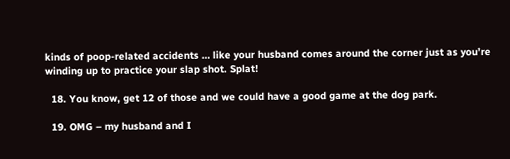kinds of poop-related accidents … like your husband comes around the corner just as you’re winding up to practice your slap shot. Splat!

  18. You know, get 12 of those and we could have a good game at the dog park.

  19. OMG – my husband and I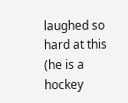laughed so hard at this (he is a hockey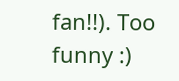fan!!). Too funny :)